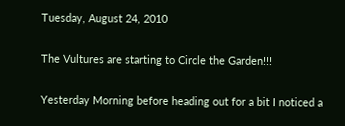Tuesday, August 24, 2010

The Vultures are starting to Circle the Garden!!!

Yesterday Morning before heading out for a bit I noticed a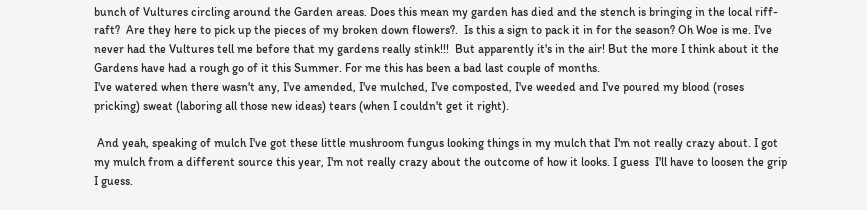bunch of Vultures circling around the Garden areas. Does this mean my garden has died and the stench is bringing in the local riff-raft?  Are they here to pick up the pieces of my broken down flowers?.  Is this a sign to pack it in for the season? Oh Woe is me. I've never had the Vultures tell me before that my gardens really stink!!!  But apparently it's in the air! But the more I think about it the Gardens have had a rough go of it this Summer. For me this has been a bad last couple of months.
I've watered when there wasn't any, I've amended, I've mulched, I've composted, I've weeded and I've poured my blood (roses pricking) sweat (laboring all those new ideas) tears (when I couldn't get it right).

 And yeah, speaking of mulch I've got these little mushroom fungus looking things in my mulch that I'm not really crazy about. I got my mulch from a different source this year, I'm not really crazy about the outcome of how it looks. I guess  I'll have to loosen the grip I guess.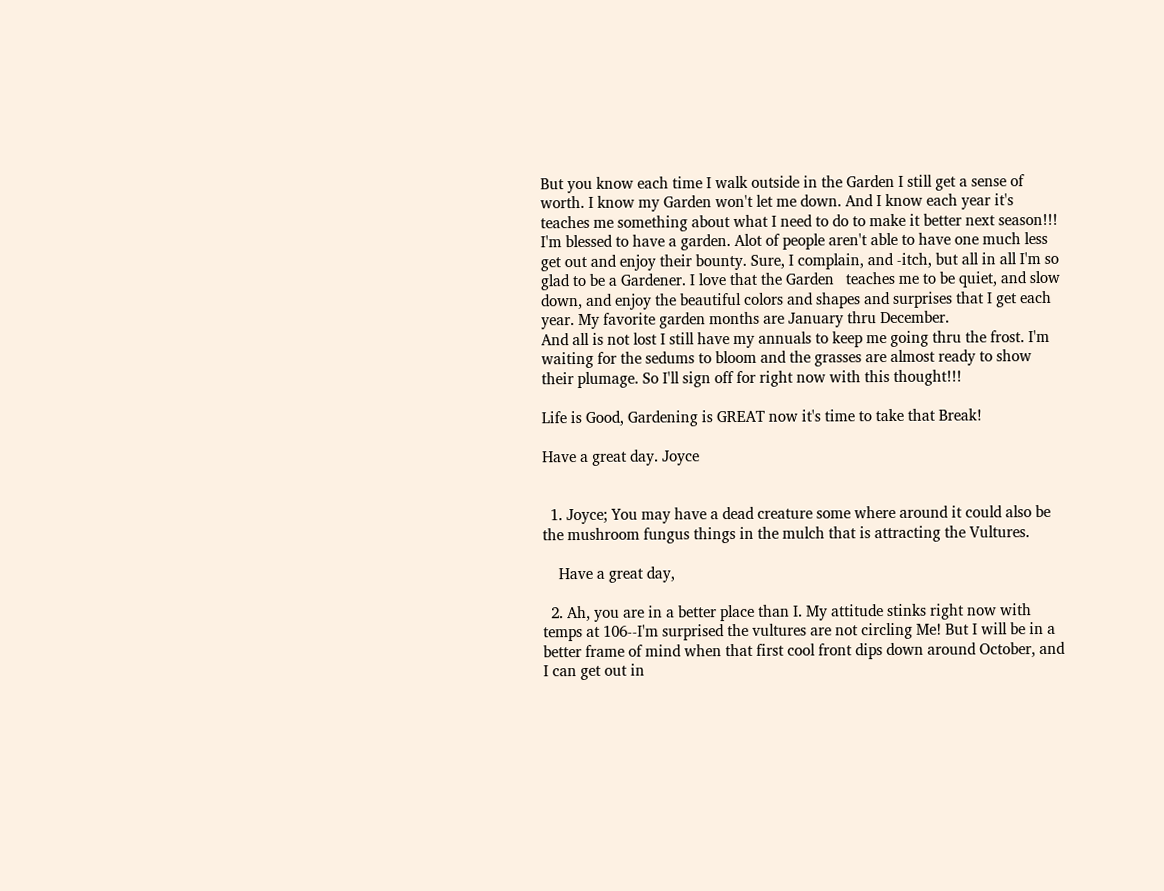But you know each time I walk outside in the Garden I still get a sense of worth. I know my Garden won't let me down. And I know each year it's teaches me something about what I need to do to make it better next season!!! I'm blessed to have a garden. Alot of people aren't able to have one much less get out and enjoy their bounty. Sure, I complain, and -itch, but all in all I'm so glad to be a Gardener. I love that the Garden   teaches me to be quiet, and slow down, and enjoy the beautiful colors and shapes and surprises that I get each year. My favorite garden months are January thru December.
And all is not lost I still have my annuals to keep me going thru the frost. I'm waiting for the sedums to bloom and the grasses are almost ready to show their plumage. So I'll sign off for right now with this thought!!!

Life is Good, Gardening is GREAT now it's time to take that Break!

Have a great day. Joyce


  1. Joyce; You may have a dead creature some where around it could also be the mushroom fungus things in the mulch that is attracting the Vultures.

    Have a great day,

  2. Ah, you are in a better place than I. My attitude stinks right now with temps at 106--I'm surprised the vultures are not circling Me! But I will be in a better frame of mind when that first cool front dips down around October, and I can get out in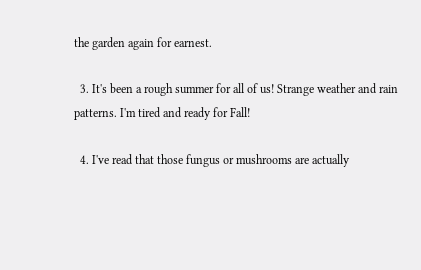the garden again for earnest.

  3. It's been a rough summer for all of us! Strange weather and rain patterns. I'm tired and ready for Fall!

  4. I've read that those fungus or mushrooms are actually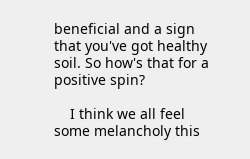beneficial and a sign that you've got healthy soil. So how's that for a positive spin?

    I think we all feel some melancholy this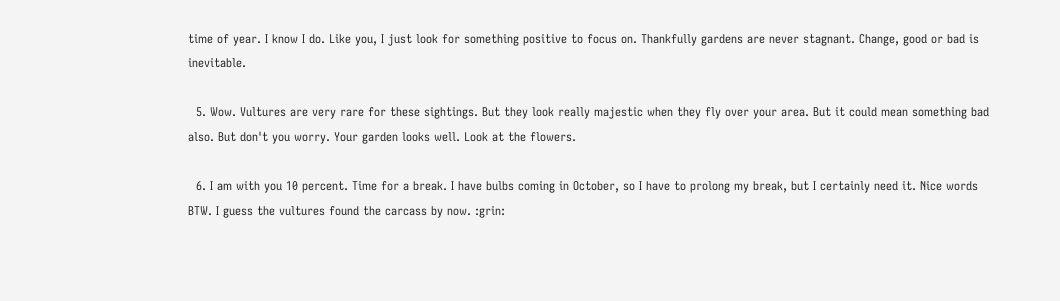time of year. I know I do. Like you, I just look for something positive to focus on. Thankfully gardens are never stagnant. Change, good or bad is inevitable.

  5. Wow. Vultures are very rare for these sightings. But they look really majestic when they fly over your area. But it could mean something bad also. But don't you worry. Your garden looks well. Look at the flowers.

  6. I am with you 10 percent. Time for a break. I have bulbs coming in October, so I have to prolong my break, but I certainly need it. Nice words BTW. I guess the vultures found the carcass by now. :grin: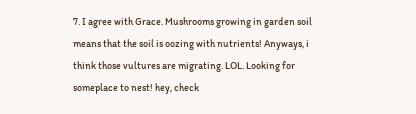7. I agree with Grace. Mushrooms growing in garden soil means that the soil is oozing with nutrients! Anyways, i think those vultures are migrating. LOL. Looking for someplace to nest! hey, check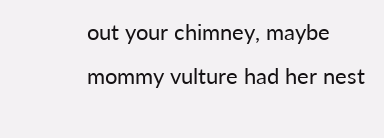out your chimney, maybe mommy vulture had her nest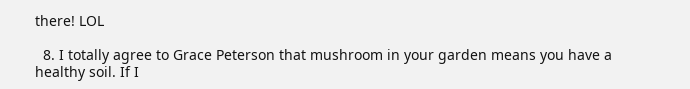there! LOL

  8. I totally agree to Grace Peterson that mushroom in your garden means you have a healthy soil. If I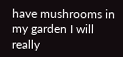have mushrooms in my garden I will really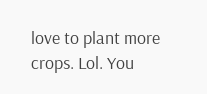love to plant more crops. Lol. You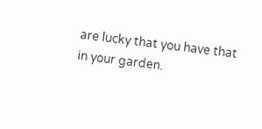are lucky that you have that in your garden.